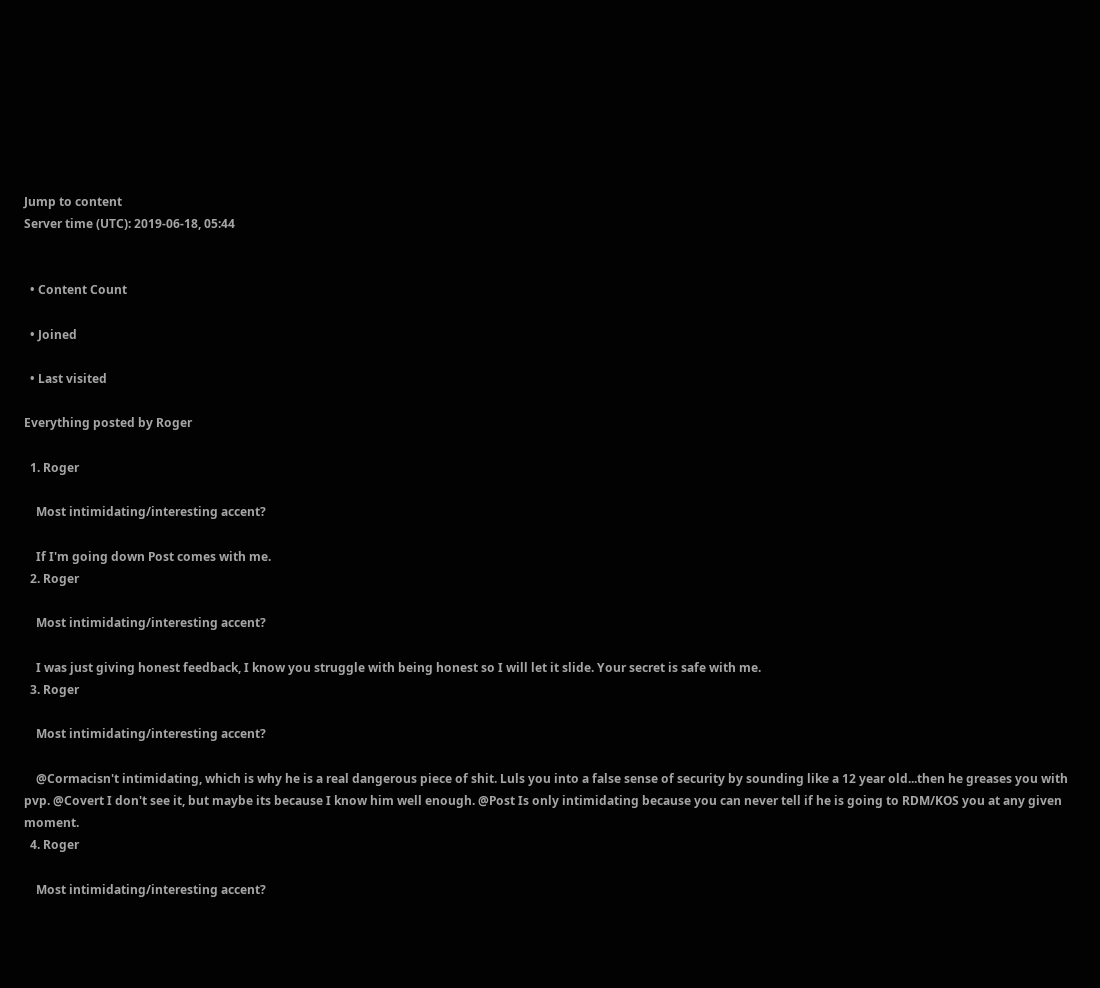Jump to content
Server time (UTC): 2019-06-18, 05:44


  • Content Count

  • Joined

  • Last visited

Everything posted by Roger

  1. Roger

    Most intimidating/interesting accent?

    If I'm going down Post comes with me.
  2. Roger

    Most intimidating/interesting accent?

    I was just giving honest feedback, I know you struggle with being honest so I will let it slide. Your secret is safe with me.
  3. Roger

    Most intimidating/interesting accent?

    @Cormacisn't intimidating, which is why he is a real dangerous piece of shit. Luls you into a false sense of security by sounding like a 12 year old...then he greases you with pvp. @Covert I don't see it, but maybe its because I know him well enough. @Post Is only intimidating because you can never tell if he is going to RDM/KOS you at any given moment.
  4. Roger

    Most intimidating/interesting accent?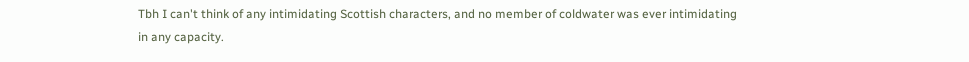Tbh I can't think of any intimidating Scottish characters, and no member of coldwater was ever intimidating in any capacity.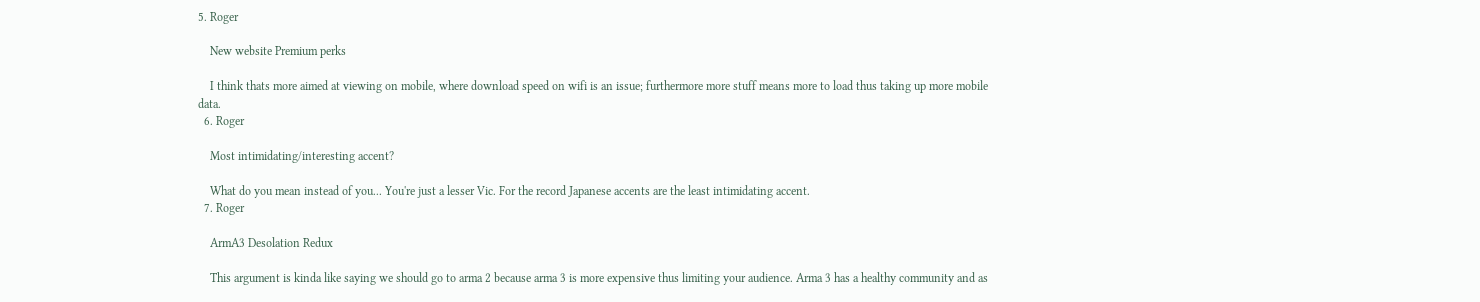5. Roger

    New website Premium perks

    I think thats more aimed at viewing on mobile, where download speed on wifi is an issue; furthermore more stuff means more to load thus taking up more mobile data.
  6. Roger

    Most intimidating/interesting accent?

    What do you mean instead of you... You're just a lesser Vic. For the record Japanese accents are the least intimidating accent.
  7. Roger

    ArmA3 Desolation Redux

    This argument is kinda like saying we should go to arma 2 because arma 3 is more expensive thus limiting your audience. Arma 3 has a healthy community and as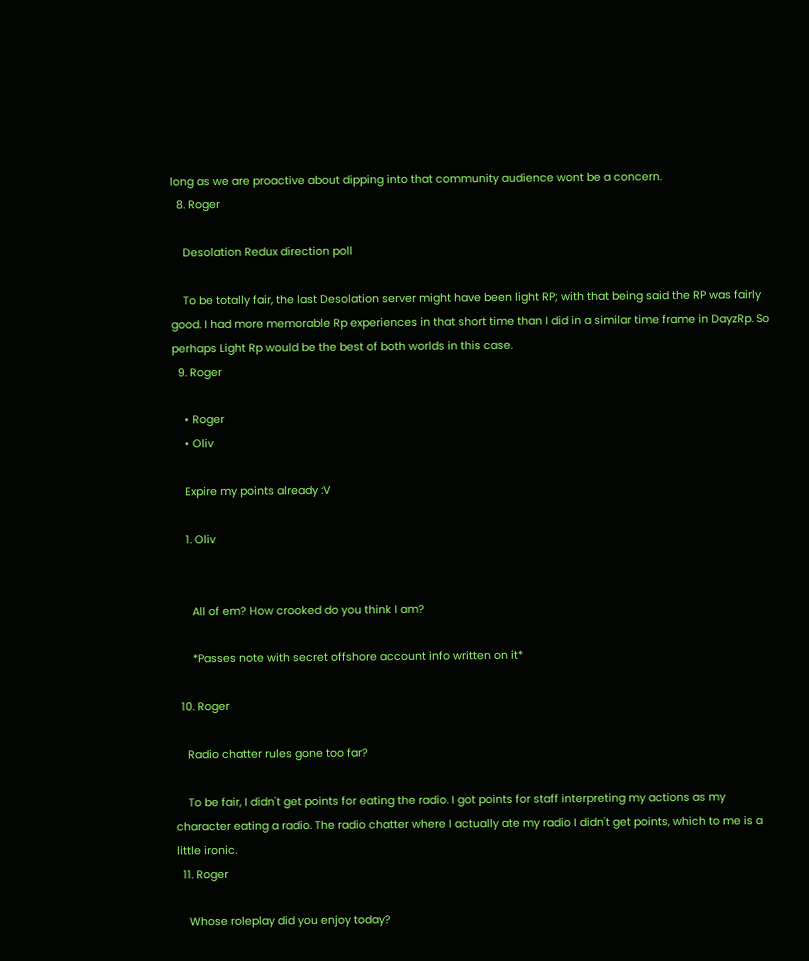long as we are proactive about dipping into that community audience wont be a concern.
  8. Roger

    Desolation Redux direction poll

    To be totally fair, the last Desolation server might have been light RP; with that being said the RP was fairly good. I had more memorable Rp experiences in that short time than I did in a similar time frame in DayzRp. So perhaps Light Rp would be the best of both worlds in this case.
  9. Roger

    • Roger
    • Oliv

    Expire my points already :V

    1. Oliv


      All of em? How crooked do you think I am?

      *Passes note with secret offshore account info written on it*

  10. Roger

    Radio chatter rules gone too far?

    To be fair, I didn't get points for eating the radio. I got points for staff interpreting my actions as my character eating a radio. The radio chatter where I actually ate my radio I didn't get points, which to me is a little ironic.
  11. Roger

    Whose roleplay did you enjoy today?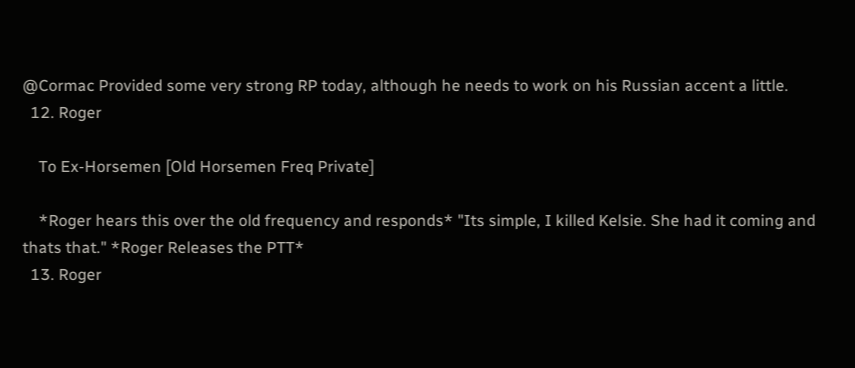@Cormac Provided some very strong RP today, although he needs to work on his Russian accent a little.
  12. Roger

    To Ex-Horsemen [Old Horsemen Freq Private]

    *Roger hears this over the old frequency and responds* "Its simple, I killed Kelsie. She had it coming and thats that." *Roger Releases the PTT*
  13. Roger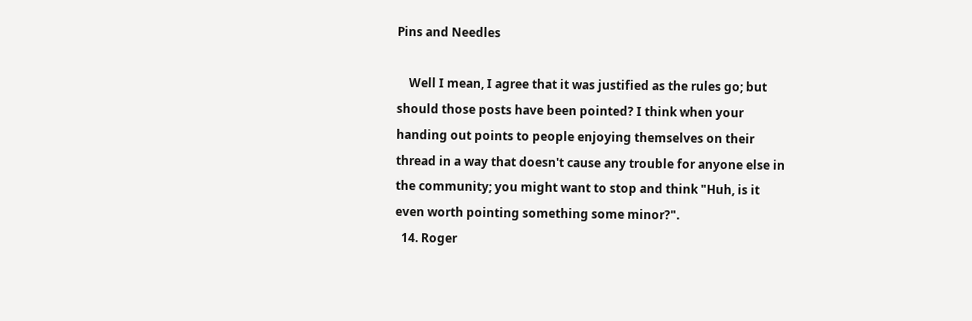Pins and Needles

    Well I mean, I agree that it was justified as the rules go; but should those posts have been pointed? I think when your handing out points to people enjoying themselves on their thread in a way that doesn't cause any trouble for anyone else in the community; you might want to stop and think "Huh, is it even worth pointing something some minor?".
  14. Roger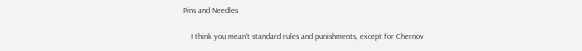Pins and Needles

    I think you mean't standard rules and punishments, except for Chernov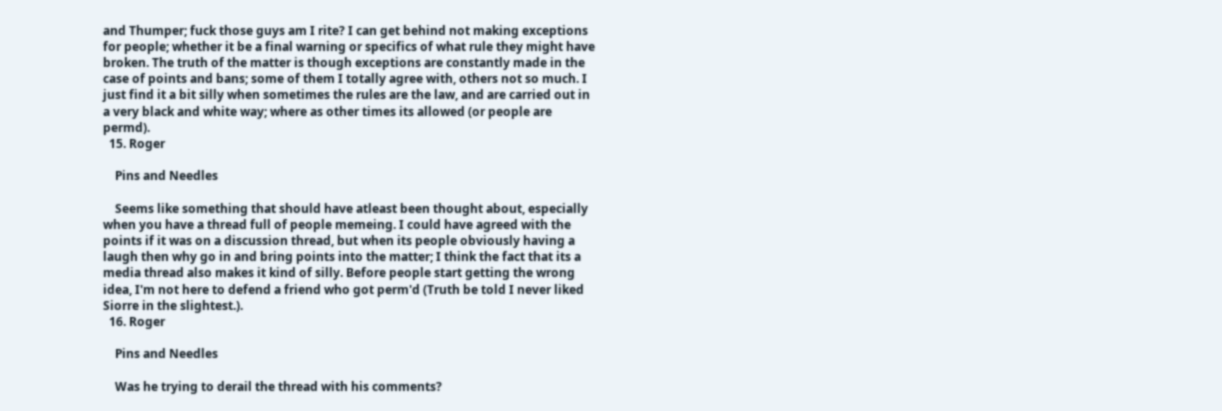and Thumper; fuck those guys am I rite? I can get behind not making exceptions for people; whether it be a final warning or specifics of what rule they might have broken. The truth of the matter is though exceptions are constantly made in the case of points and bans; some of them I totally agree with, others not so much. I just find it a bit silly when sometimes the rules are the law, and are carried out in a very black and white way; where as other times its allowed (or people are permd).
  15. Roger

    Pins and Needles

    Seems like something that should have atleast been thought about, especially when you have a thread full of people memeing. I could have agreed with the points if it was on a discussion thread, but when its people obviously having a laugh then why go in and bring points into the matter; I think the fact that its a media thread also makes it kind of silly. Before people start getting the wrong idea, I'm not here to defend a friend who got perm'd (Truth be told I never liked Siorre in the slightest.).
  16. Roger

    Pins and Needles

    Was he trying to derail the thread with his comments?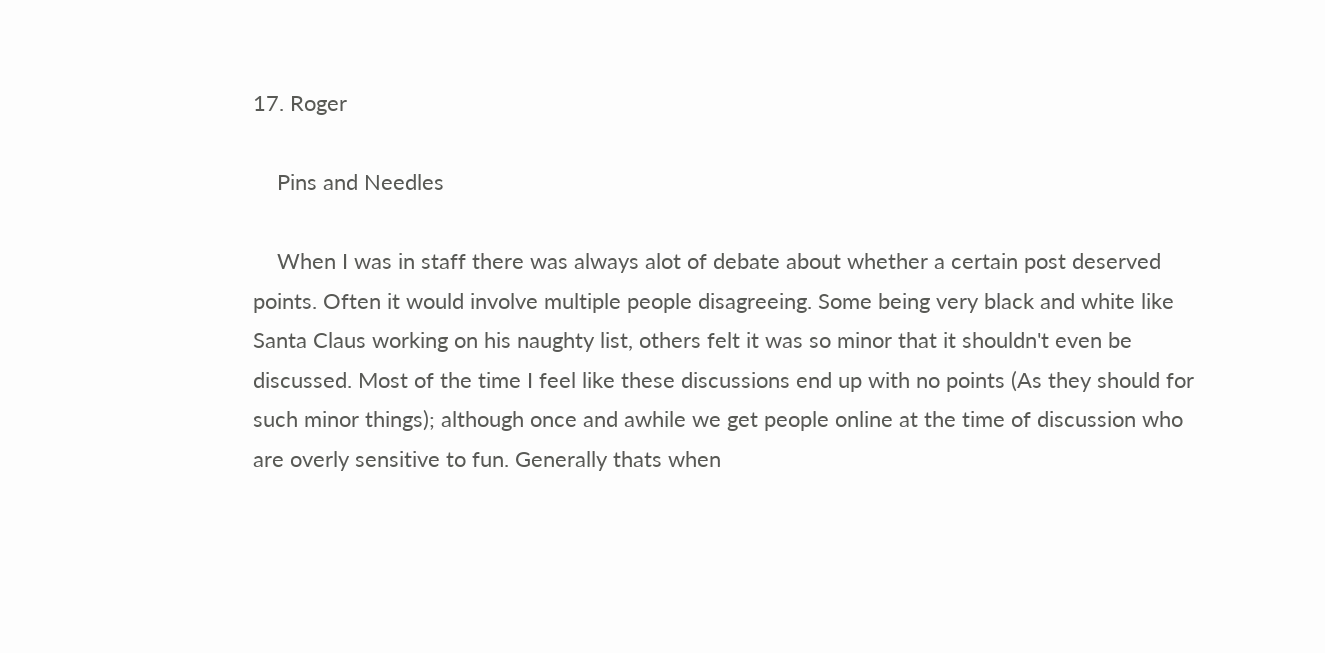17. Roger

    Pins and Needles

    When I was in staff there was always alot of debate about whether a certain post deserved points. Often it would involve multiple people disagreeing. Some being very black and white like Santa Claus working on his naughty list, others felt it was so minor that it shouldn't even be discussed. Most of the time I feel like these discussions end up with no points (As they should for such minor things); although once and awhile we get people online at the time of discussion who are overly sensitive to fun. Generally thats when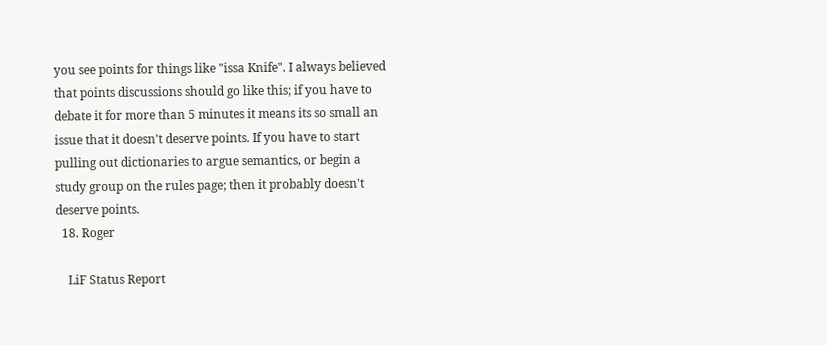you see points for things like "issa Knife". I always believed that points discussions should go like this; if you have to debate it for more than 5 minutes it means its so small an issue that it doesn't deserve points. If you have to start pulling out dictionaries to argue semantics, or begin a study group on the rules page; then it probably doesn't deserve points.
  18. Roger

    LiF Status Report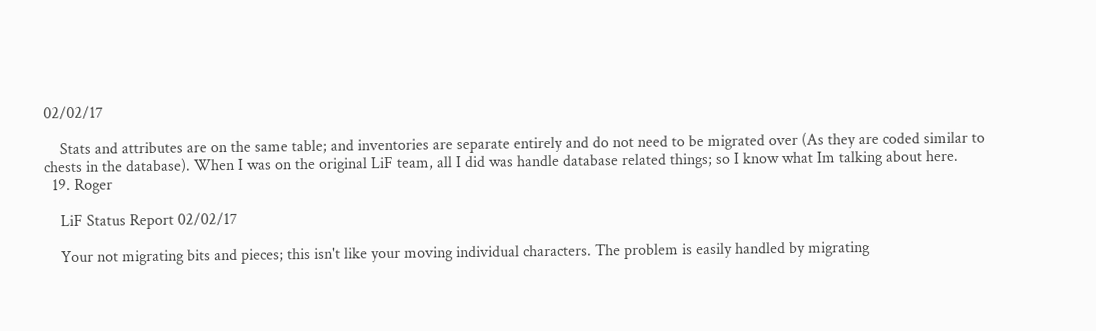02/02/17

    Stats and attributes are on the same table; and inventories are separate entirely and do not need to be migrated over (As they are coded similar to chests in the database). When I was on the original LiF team, all I did was handle database related things; so I know what Im talking about here.
  19. Roger

    LiF Status Report 02/02/17

    Your not migrating bits and pieces; this isn't like your moving individual characters. The problem is easily handled by migrating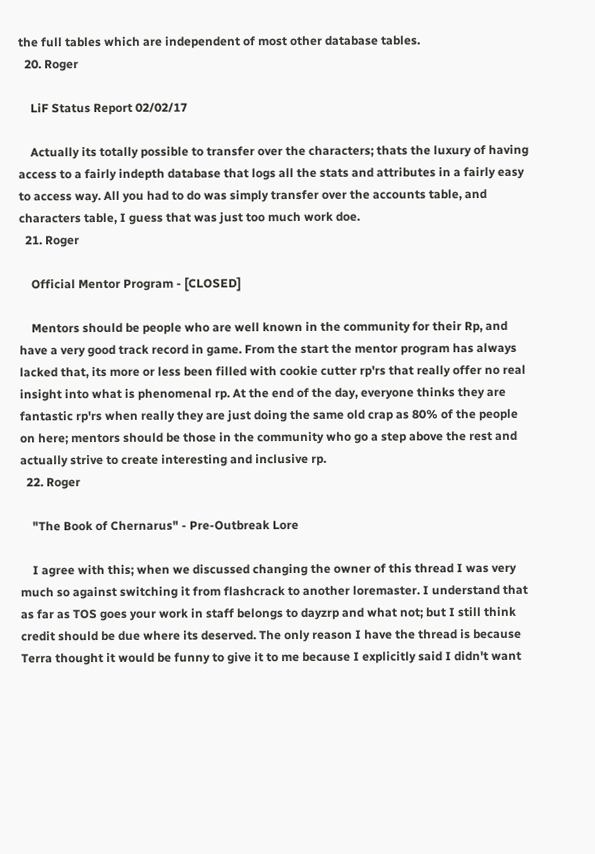the full tables which are independent of most other database tables.
  20. Roger

    LiF Status Report 02/02/17

    Actually its totally possible to transfer over the characters; thats the luxury of having access to a fairly indepth database that logs all the stats and attributes in a fairly easy to access way. All you had to do was simply transfer over the accounts table, and characters table, I guess that was just too much work doe.
  21. Roger

    Official Mentor Program - [CLOSED]

    Mentors should be people who are well known in the community for their Rp, and have a very good track record in game. From the start the mentor program has always lacked that, its more or less been filled with cookie cutter rp'rs that really offer no real insight into what is phenomenal rp. At the end of the day, everyone thinks they are fantastic rp'rs when really they are just doing the same old crap as 80% of the people on here; mentors should be those in the community who go a step above the rest and actually strive to create interesting and inclusive rp.
  22. Roger

    "The Book of Chernarus" - Pre-Outbreak Lore

    I agree with this; when we discussed changing the owner of this thread I was very much so against switching it from flashcrack to another loremaster. I understand that as far as TOS goes your work in staff belongs to dayzrp and what not; but I still think credit should be due where its deserved. The only reason I have the thread is because Terra thought it would be funny to give it to me because I explicitly said I didn't want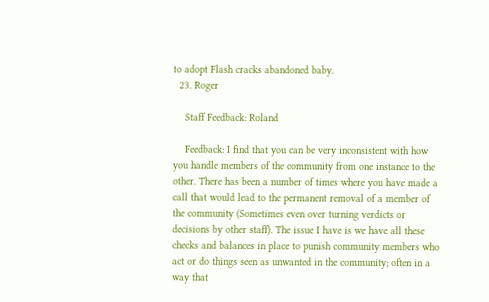to adopt Flash cracks abandoned baby.
  23. Roger

    Staff Feedback: Roland

    Feedback: I find that you can be very inconsistent with how you handle members of the community from one instance to the other. There has been a number of times where you have made a call that would lead to the permanent removal of a member of the community (Sometimes even over turning verdicts or decisions by other staff). The issue I have is we have all these checks and balances in place to punish community members who act or do things seen as unwanted in the community; often in a way that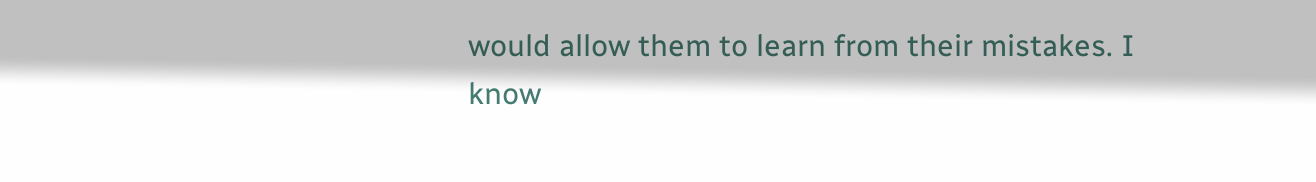would allow them to learn from their mistakes. I know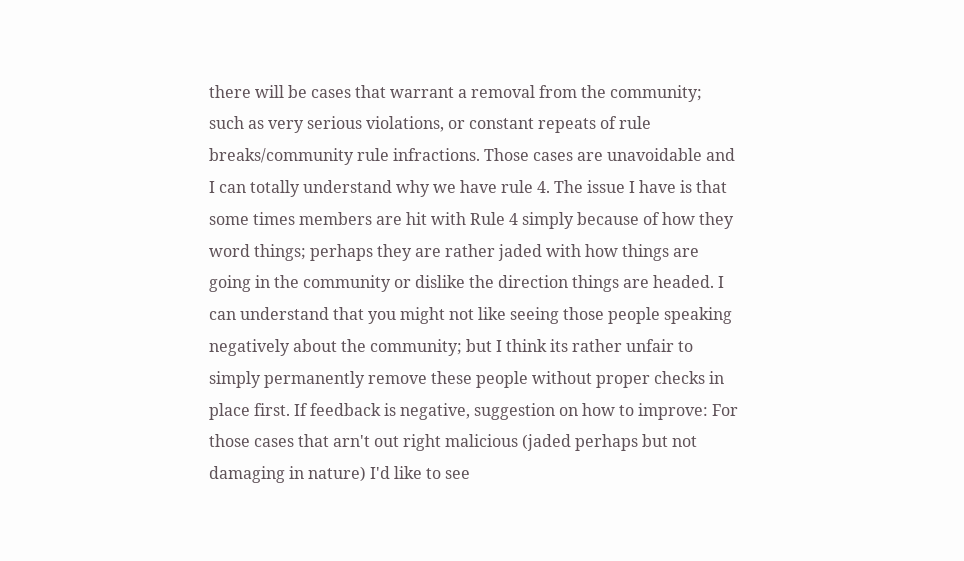there will be cases that warrant a removal from the community; such as very serious violations, or constant repeats of rule breaks/community rule infractions. Those cases are unavoidable and I can totally understand why we have rule 4. The issue I have is that some times members are hit with Rule 4 simply because of how they word things; perhaps they are rather jaded with how things are going in the community or dislike the direction things are headed. I can understand that you might not like seeing those people speaking negatively about the community; but I think its rather unfair to simply permanently remove these people without proper checks in place first. If feedback is negative, suggestion on how to improve: For those cases that arn't out right malicious (jaded perhaps but not damaging in nature) I'd like to see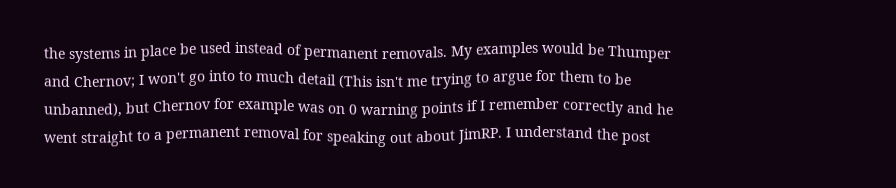the systems in place be used instead of permanent removals. My examples would be Thumper and Chernov; I won't go into to much detail (This isn't me trying to argue for them to be unbanned), but Chernov for example was on 0 warning points if I remember correctly and he went straight to a permanent removal for speaking out about JimRP. I understand the post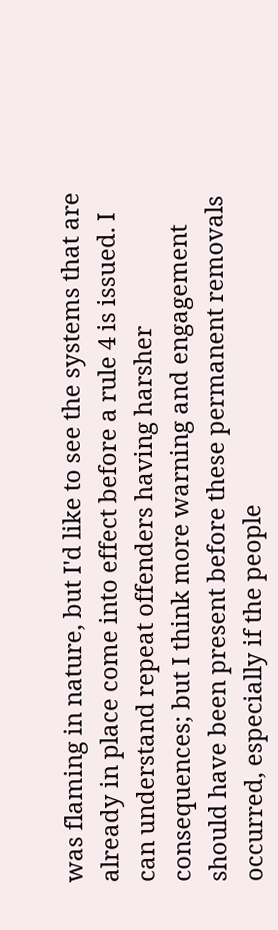was flaming in nature, but I'd like to see the systems that are already in place come into effect before a rule 4 is issued. I can understand repeat offenders having harsher consequences; but I think more warning and engagement should have been present before these permanent removals occurred, especially if the people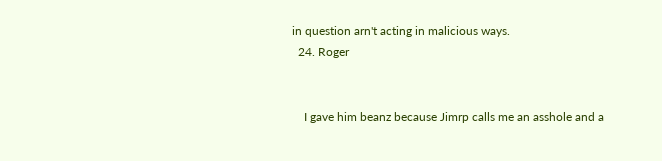in question arn't acting in malicious ways.
  24. Roger


    I gave him beanz because Jimrp calls me an asshole and a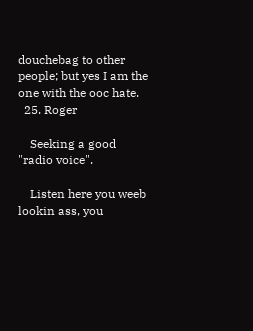douchebag to other people; but yes I am the one with the ooc hate.
  25. Roger

    Seeking a good "radio voice".

    Listen here you weeb lookin ass, you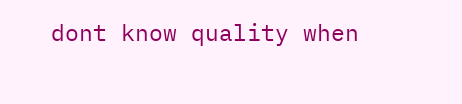dont know quality when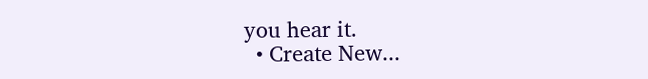you hear it.
  • Create New...